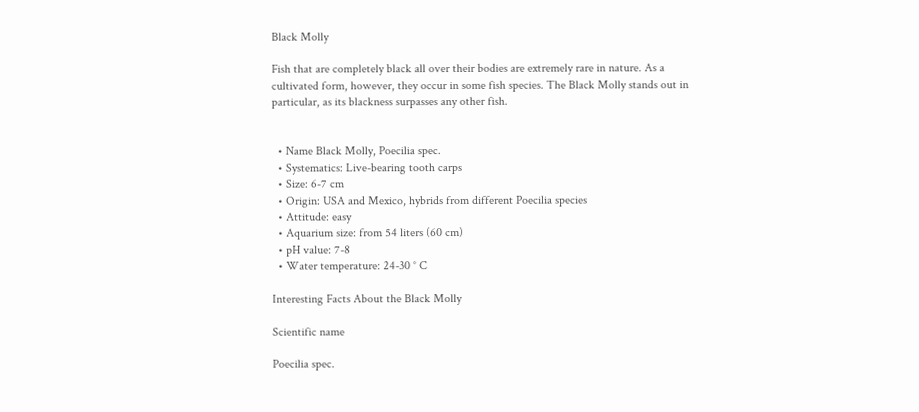Black Molly

Fish that are completely black all over their bodies are extremely rare in nature. As a cultivated form, however, they occur in some fish species. The Black Molly stands out in particular, as its blackness surpasses any other fish.


  • Name Black Molly, Poecilia spec.
  • Systematics: Live-bearing tooth carps
  • Size: 6-7 cm
  • Origin: USA and Mexico, hybrids from different Poecilia species
  • Attitude: easy
  • Aquarium size: from 54 liters (60 cm)
  • pH value: 7-8
  • Water temperature: 24-30 ° C

Interesting Facts About the Black Molly

Scientific name

Poecilia spec.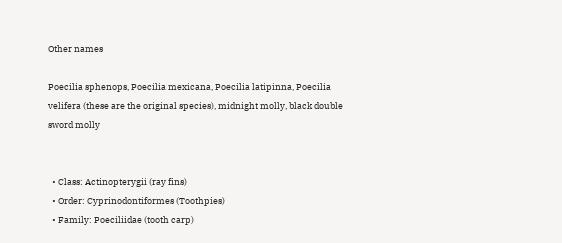Other names

Poecilia sphenops, Poecilia mexicana, Poecilia latipinna, Poecilia velifera (these are the original species), midnight molly, black double sword molly


  • Class: Actinopterygii (ray fins)
  • Order: Cyprinodontiformes (Toothpies)
  • Family: Poeciliidae (tooth carp)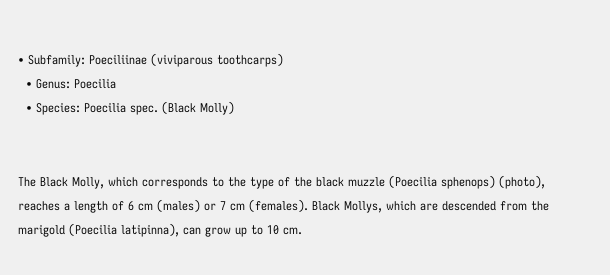• Subfamily: Poeciliinae (viviparous toothcarps)
  • Genus: Poecilia
  • Species: Poecilia spec. (Black Molly)


The Black Molly, which corresponds to the type of the black muzzle (Poecilia sphenops) (photo), reaches a length of 6 cm (males) or 7 cm (females). Black Mollys, which are descended from the marigold (Poecilia latipinna), can grow up to 10 cm.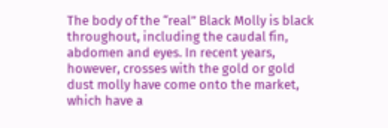The body of the “real” Black Molly is black throughout, including the caudal fin, abdomen and eyes. In recent years, however, crosses with the gold or gold dust molly have come onto the market, which have a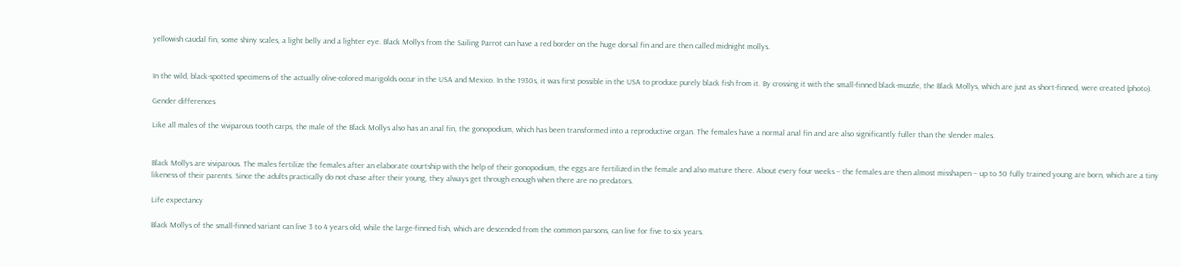yellowish caudal fin, some shiny scales, a light belly and a lighter eye. Black Mollys from the Sailing Parrot can have a red border on the huge dorsal fin and are then called midnight mollys.


In the wild, black-spotted specimens of the actually olive-colored marigolds occur in the USA and Mexico. In the 1930s, it was first possible in the USA to produce purely black fish from it. By crossing it with the small-finned black-muzzle, the Black Mollys, which are just as short-finned, were created (photo).

Gender differences

Like all males of the viviparous tooth carps, the male of the Black Mollys also has an anal fin, the gonopodium, which has been transformed into a reproductive organ. The females have a normal anal fin and are also significantly fuller than the slender males.


Black Mollys are viviparous. The males fertilize the females after an elaborate courtship with the help of their gonopodium, the eggs are fertilized in the female and also mature there. About every four weeks – the females are then almost misshapen – up to 50 fully trained young are born, which are a tiny likeness of their parents. Since the adults practically do not chase after their young, they always get through enough when there are no predators.

Life expectancy

Black Mollys of the small-finned variant can live 3 to 4 years old, while the large-finned fish, which are descended from the common parsons, can live for five to six years.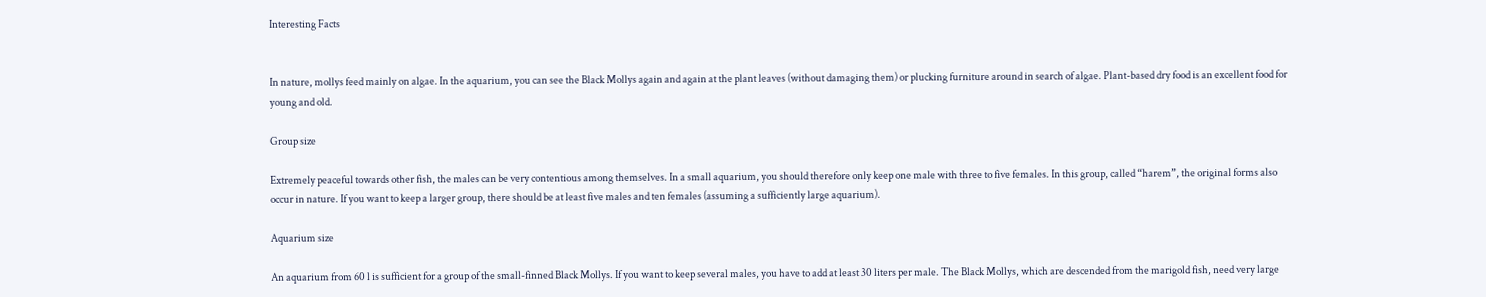Interesting Facts


In nature, mollys feed mainly on algae. In the aquarium, you can see the Black Mollys again and again at the plant leaves (without damaging them) or plucking furniture around in search of algae. Plant-based dry food is an excellent food for young and old.

Group size

Extremely peaceful towards other fish, the males can be very contentious among themselves. In a small aquarium, you should therefore only keep one male with three to five females. In this group, called “harem”, the original forms also occur in nature. If you want to keep a larger group, there should be at least five males and ten females (assuming a sufficiently large aquarium).

Aquarium size

An aquarium from 60 l is sufficient for a group of the small-finned Black Mollys. If you want to keep several males, you have to add at least 30 liters per male. The Black Mollys, which are descended from the marigold fish, need very large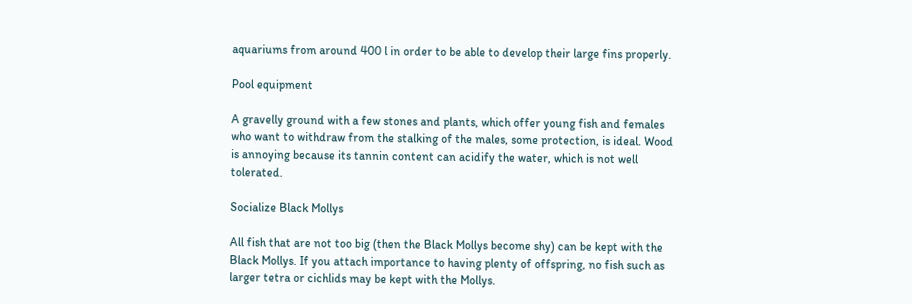aquariums from around 400 l in order to be able to develop their large fins properly.

Pool equipment

A gravelly ground with a few stones and plants, which offer young fish and females who want to withdraw from the stalking of the males, some protection, is ideal. Wood is annoying because its tannin content can acidify the water, which is not well tolerated.

Socialize Black Mollys

All fish that are not too big (then the Black Mollys become shy) can be kept with the Black Mollys. If you attach importance to having plenty of offspring, no fish such as larger tetra or cichlids may be kept with the Mollys.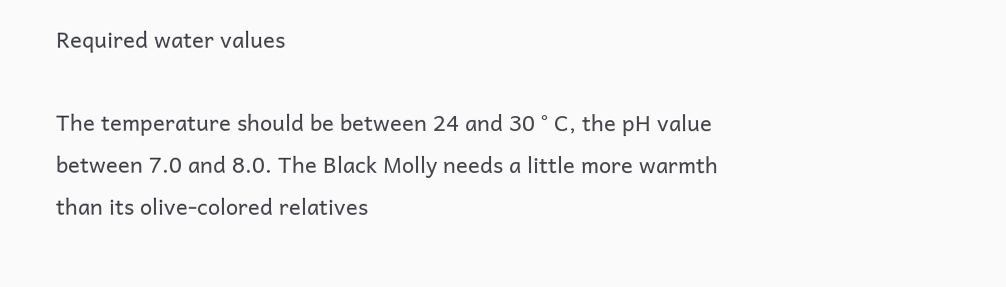Required water values

The temperature should be between 24 and 30 ° C, the pH value between 7.0 and 8.0. The Black Molly needs a little more warmth than its olive-colored relatives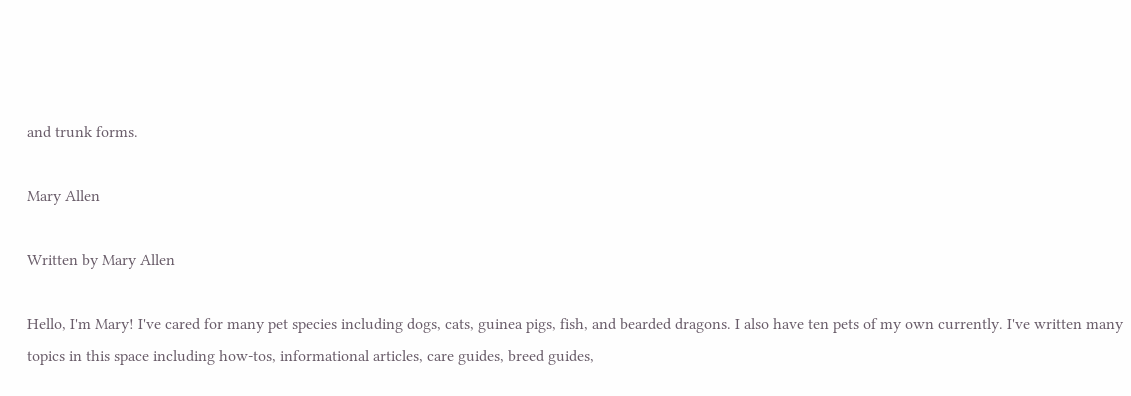and trunk forms.

Mary Allen

Written by Mary Allen

Hello, I'm Mary! I've cared for many pet species including dogs, cats, guinea pigs, fish, and bearded dragons. I also have ten pets of my own currently. I've written many topics in this space including how-tos, informational articles, care guides, breed guides,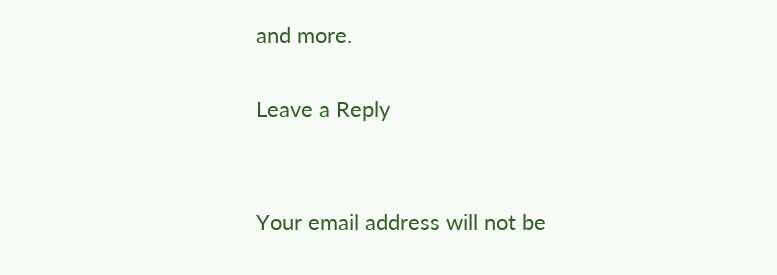and more.

Leave a Reply


Your email address will not be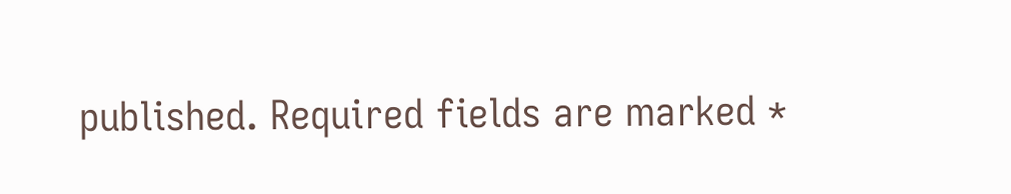published. Required fields are marked *